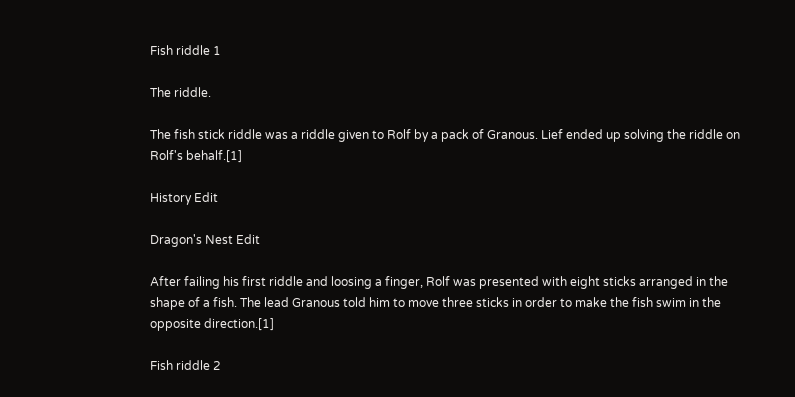Fish riddle 1

The riddle.

The fish stick riddle was a riddle given to Rolf by a pack of Granous. Lief ended up solving the riddle on Rolf's behalf.[1]

History Edit

Dragon's Nest Edit

After failing his first riddle and loosing a finger, Rolf was presented with eight sticks arranged in the shape of a fish. The lead Granous told him to move three sticks in order to make the fish swim in the opposite direction.[1]

Fish riddle 2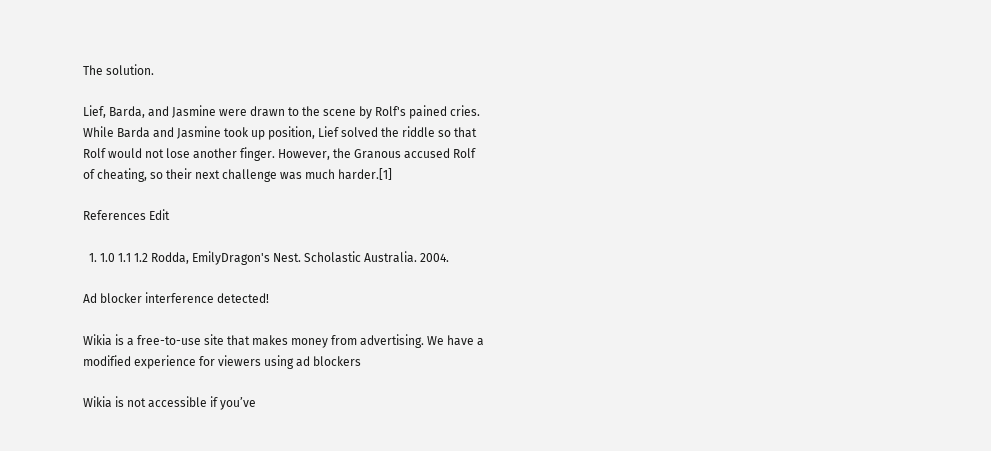The solution.

Lief, Barda, and Jasmine were drawn to the scene by Rolf's pained cries. While Barda and Jasmine took up position, Lief solved the riddle so that Rolf would not lose another finger. However, the Granous accused Rolf of cheating, so their next challenge was much harder.[1]

References Edit

  1. 1.0 1.1 1.2 Rodda, EmilyDragon's Nest. Scholastic Australia. 2004.

Ad blocker interference detected!

Wikia is a free-to-use site that makes money from advertising. We have a modified experience for viewers using ad blockers

Wikia is not accessible if you’ve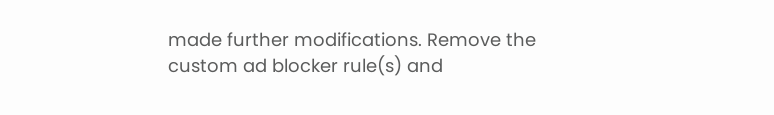made further modifications. Remove the custom ad blocker rule(s) and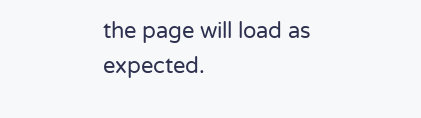the page will load as expected.